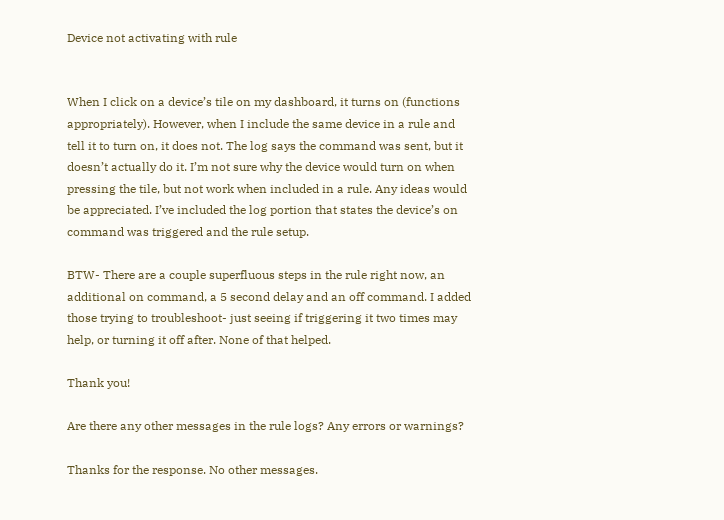Device not activating with rule


When I click on a device’s tile on my dashboard, it turns on (functions appropriately). However, when I include the same device in a rule and tell it to turn on, it does not. The log says the command was sent, but it doesn’t actually do it. I’m not sure why the device would turn on when pressing the tile, but not work when included in a rule. Any ideas would be appreciated. I’ve included the log portion that states the device’s on command was triggered and the rule setup.

BTW- There are a couple superfluous steps in the rule right now, an additional on command, a 5 second delay and an off command. I added those trying to troubleshoot- just seeing if triggering it two times may help, or turning it off after. None of that helped.

Thank you!

Are there any other messages in the rule logs? Any errors or warnings?

Thanks for the response. No other messages.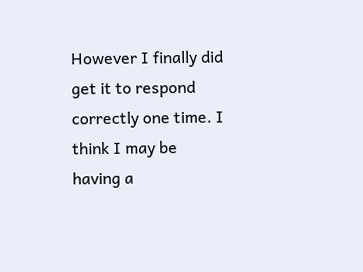However I finally did get it to respond correctly one time. I think I may be having a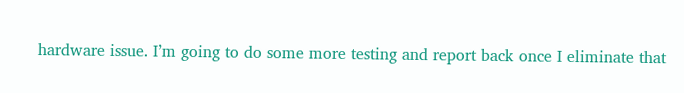hardware issue. I’m going to do some more testing and report back once I eliminate that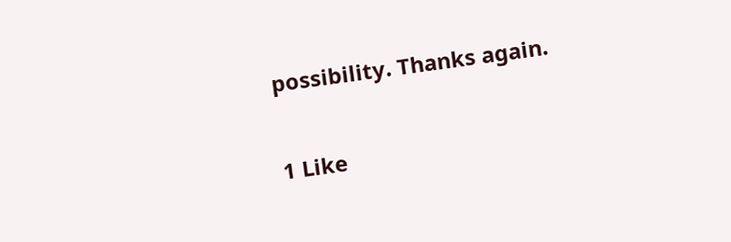possibility. Thanks again.

1 Like